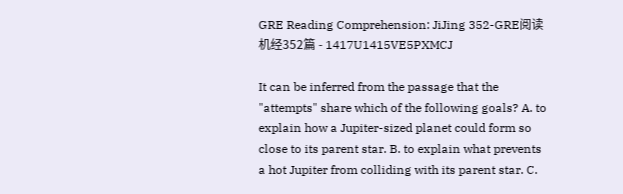GRE Reading Comprehension: JiJing 352-GRE阅读机经352篇 - 1417U1415VE5PXMCJ

It can be inferred from the passage that the "attempts" share which of the following goals? A. to explain how a Jupiter-sized planet could form so close to its parent star. B. to explain what prevents a hot Jupiter from colliding with its parent star. C.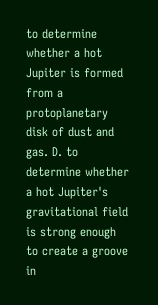to determine whether a hot Jupiter is formed from a protoplanetary disk of dust and gas. D. to determine whether a hot Jupiter's gravitational field is strong enough to create a groove in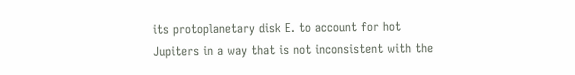its protoplanetary disk E. to account for hot Jupiters in a way that is not inconsistent with the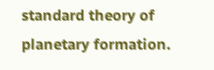standard theory of planetary formation.